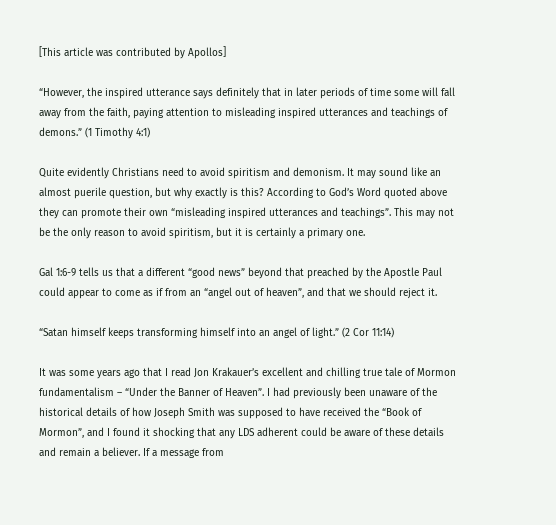[This article was contributed by Apollos]

“However, the inspired utterance says definitely that in later periods of time some will fall away from the faith, paying attention to misleading inspired utterances and teachings of demons.” (1 Timothy 4:1)

Quite evidently Christians need to avoid spiritism and demonism. It may sound like an almost puerile question, but why exactly is this? According to God’s Word quoted above they can promote their own “misleading inspired utterances and teachings”. This may not be the only reason to avoid spiritism, but it is certainly a primary one.

Gal 1:6-9 tells us that a different “good news” beyond that preached by the Apostle Paul could appear to come as if from an “angel out of heaven”, and that we should reject it.

“Satan himself keeps transforming himself into an angel of light.” (2 Cor 11:14)

It was some years ago that I read Jon Krakauer’s excellent and chilling true tale of Mormon fundamentalism – “Under the Banner of Heaven”. I had previously been unaware of the historical details of how Joseph Smith was supposed to have received the “Book of Mormon”, and I found it shocking that any LDS adherent could be aware of these details and remain a believer. If a message from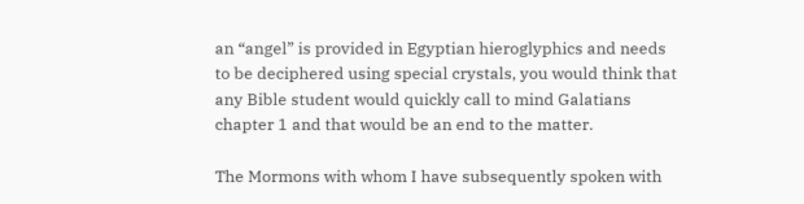an “angel” is provided in Egyptian hieroglyphics and needs to be deciphered using special crystals, you would think that any Bible student would quickly call to mind Galatians chapter 1 and that would be an end to the matter.

The Mormons with whom I have subsequently spoken with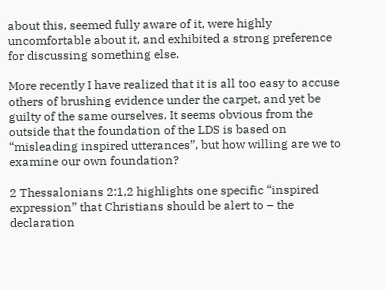about this, seemed fully aware of it, were highly uncomfortable about it, and exhibited a strong preference for discussing something else.

More recently I have realized that it is all too easy to accuse others of brushing evidence under the carpet, and yet be guilty of the same ourselves. It seems obvious from the outside that the foundation of the LDS is based on “misleading inspired utterances”, but how willing are we to examine our own foundation?

2 Thessalonians 2:1,2 highlights one specific “inspired expression” that Christians should be alert to – the declaration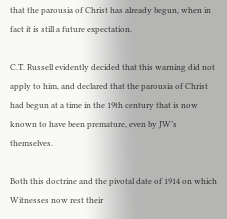that the parousia of Christ has already begun, when in fact it is still a future expectation.

C.T. Russell evidently decided that this warning did not apply to him, and declared that the parousia of Christ had begun at a time in the 19th century that is now known to have been premature, even by JW’s themselves.

Both this doctrine and the pivotal date of 1914 on which Witnesses now rest their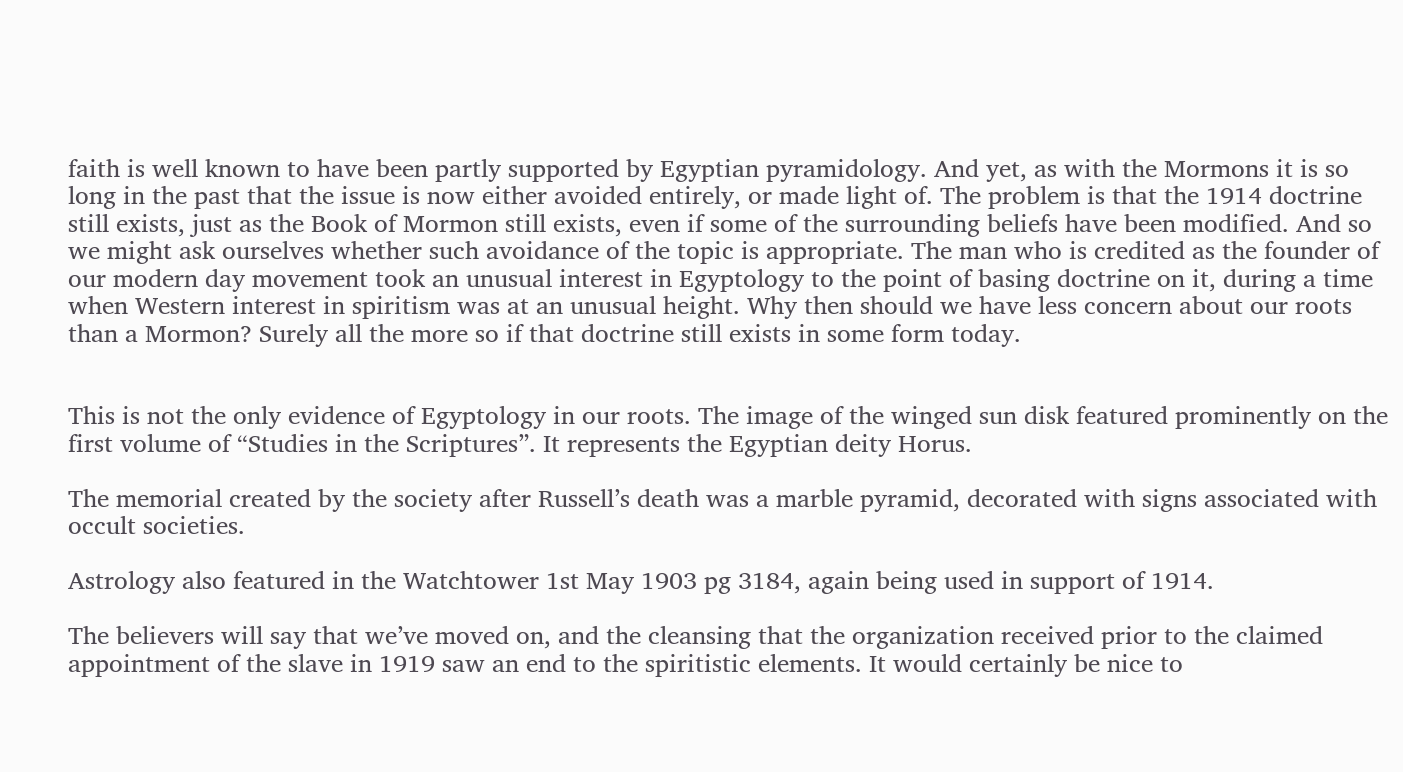faith is well known to have been partly supported by Egyptian pyramidology. And yet, as with the Mormons it is so long in the past that the issue is now either avoided entirely, or made light of. The problem is that the 1914 doctrine still exists, just as the Book of Mormon still exists, even if some of the surrounding beliefs have been modified. And so we might ask ourselves whether such avoidance of the topic is appropriate. The man who is credited as the founder of our modern day movement took an unusual interest in Egyptology to the point of basing doctrine on it, during a time when Western interest in spiritism was at an unusual height. Why then should we have less concern about our roots than a Mormon? Surely all the more so if that doctrine still exists in some form today.


This is not the only evidence of Egyptology in our roots. The image of the winged sun disk featured prominently on the first volume of “Studies in the Scriptures”. It represents the Egyptian deity Horus.

The memorial created by the society after Russell’s death was a marble pyramid, decorated with signs associated with occult societies.

Astrology also featured in the Watchtower 1st May 1903 pg 3184, again being used in support of 1914.

The believers will say that we’ve moved on, and the cleansing that the organization received prior to the claimed appointment of the slave in 1919 saw an end to the spiritistic elements. It would certainly be nice to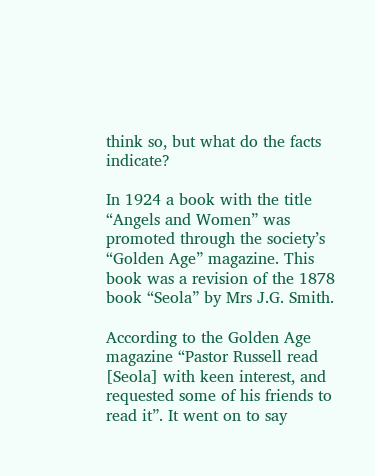think so, but what do the facts indicate?

In 1924 a book with the title “Angels and Women” was promoted through the society’s “Golden Age” magazine. This book was a revision of the 1878 book “Seola” by Mrs J.G. Smith.

According to the Golden Age magazine “Pastor Russell read [Seola] with keen interest, and requested some of his friends to read it”. It went on to say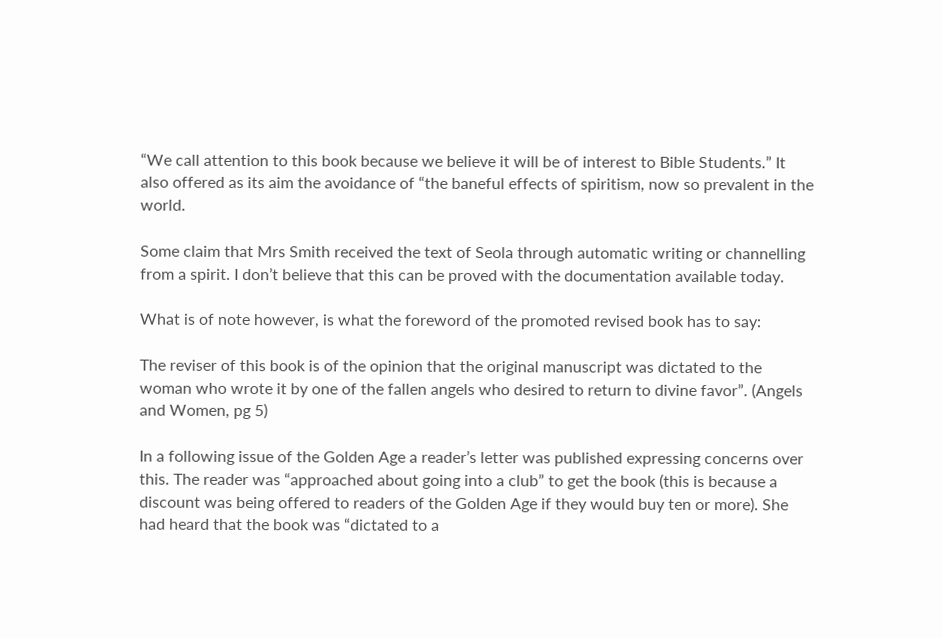“We call attention to this book because we believe it will be of interest to Bible Students.” It also offered as its aim the avoidance of “the baneful effects of spiritism, now so prevalent in the world.

Some claim that Mrs Smith received the text of Seola through automatic writing or channelling from a spirit. I don’t believe that this can be proved with the documentation available today.

What is of note however, is what the foreword of the promoted revised book has to say:

The reviser of this book is of the opinion that the original manuscript was dictated to the woman who wrote it by one of the fallen angels who desired to return to divine favor”. (Angels and Women, pg 5)

In a following issue of the Golden Age a reader’s letter was published expressing concerns over this. The reader was “approached about going into a club” to get the book (this is because a discount was being offered to readers of the Golden Age if they would buy ten or more). She had heard that the book was “dictated to a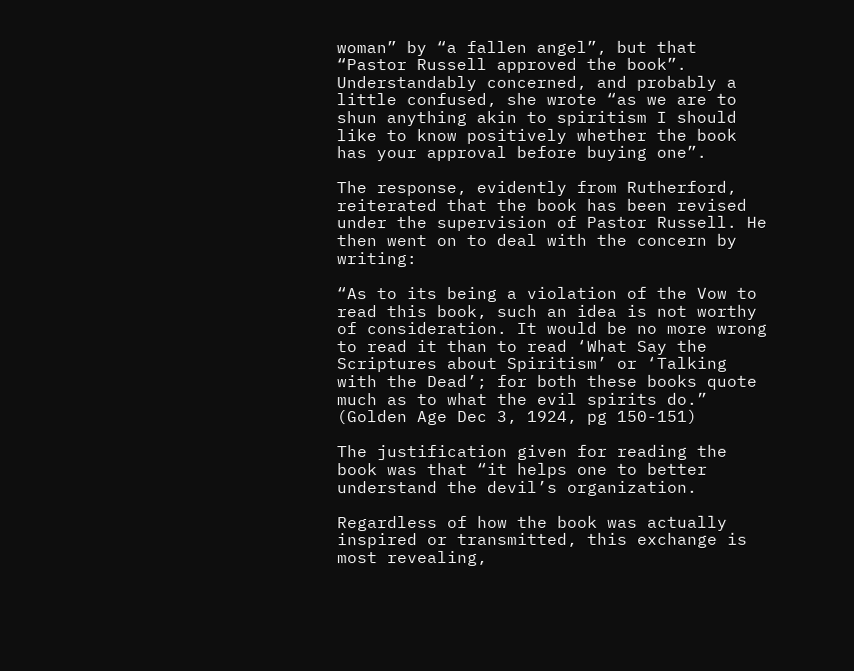woman” by “a fallen angel”, but that “Pastor Russell approved the book”. Understandably concerned, and probably a little confused, she wrote “as we are to shun anything akin to spiritism I should like to know positively whether the book has your approval before buying one”.

The response, evidently from Rutherford, reiterated that the book has been revised under the supervision of Pastor Russell. He then went on to deal with the concern by writing:

“As to its being a violation of the Vow to read this book, such an idea is not worthy of consideration. It would be no more wrong to read it than to read ‘What Say the Scriptures about Spiritism’ or ‘Talking with the Dead’; for both these books quote much as to what the evil spirits do.” (Golden Age Dec 3, 1924, pg 150-151)

The justification given for reading the book was that “it helps one to better understand the devil’s organization.

Regardless of how the book was actually inspired or transmitted, this exchange is most revealing,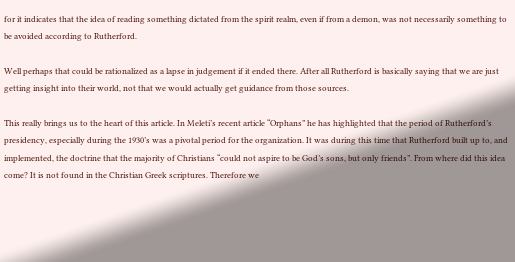for it indicates that the idea of reading something dictated from the spirit realm, even if from a demon, was not necessarily something to be avoided according to Rutherford.

Well perhaps that could be rationalized as a lapse in judgement if it ended there. After all Rutherford is basically saying that we are just getting insight into their world, not that we would actually get guidance from those sources.

This really brings us to the heart of this article. In Meleti’s recent article “Orphans” he has highlighted that the period of Rutherford’s presidency, especially during the 1930’s was a pivotal period for the organization. It was during this time that Rutherford built up to, and implemented, the doctrine that the majority of Christians “could not aspire to be God’s sons, but only friends”. From where did this idea come? It is not found in the Christian Greek scriptures. Therefore we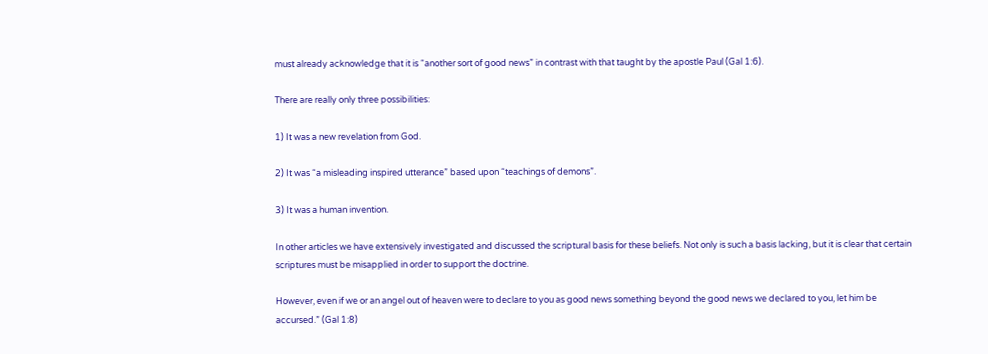must already acknowledge that it is “another sort of good news” in contrast with that taught by the apostle Paul (Gal 1:6).

There are really only three possibilities:

1) It was a new revelation from God.

2) It was “a misleading inspired utterance” based upon “teachings of demons”.

3) It was a human invention.

In other articles we have extensively investigated and discussed the scriptural basis for these beliefs. Not only is such a basis lacking, but it is clear that certain scriptures must be misapplied in order to support the doctrine.

However, even if we or an angel out of heaven were to declare to you as good news something beyond the good news we declared to you, let him be accursed.” (Gal 1:8)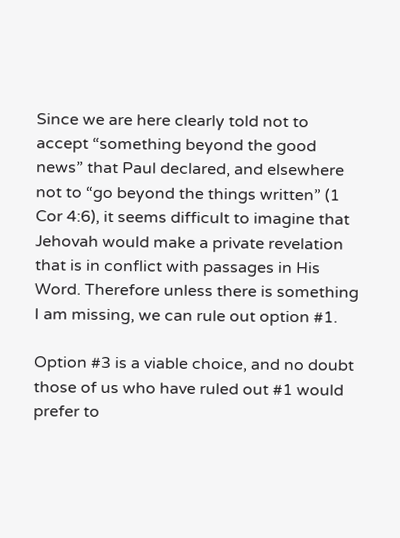Since we are here clearly told not to accept “something beyond the good news” that Paul declared, and elsewhere not to “go beyond the things written” (1 Cor 4:6), it seems difficult to imagine that Jehovah would make a private revelation that is in conflict with passages in His Word. Therefore unless there is something I am missing, we can rule out option #1.

Option #3 is a viable choice, and no doubt those of us who have ruled out #1 would prefer to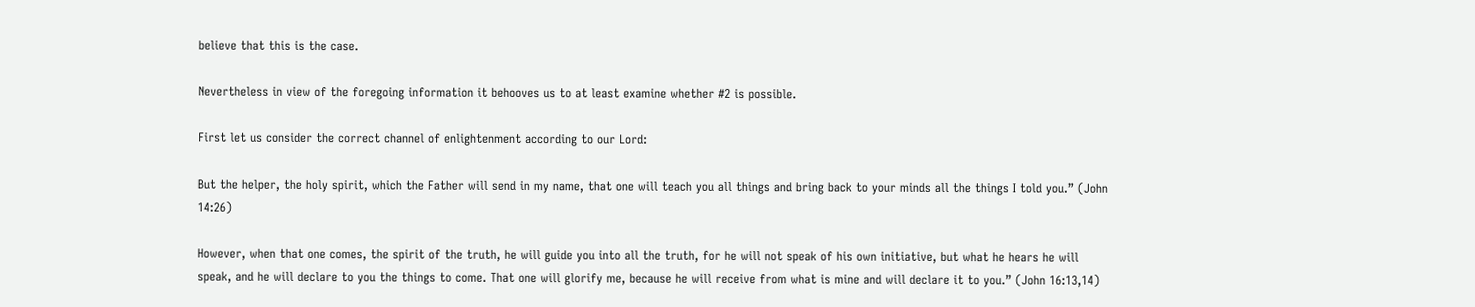believe that this is the case.

Nevertheless in view of the foregoing information it behooves us to at least examine whether #2 is possible.

First let us consider the correct channel of enlightenment according to our Lord:

But the helper, the holy spirit, which the Father will send in my name, that one will teach you all things and bring back to your minds all the things I told you.” (John 14:26)

However, when that one comes, the spirit of the truth, he will guide you into all the truth, for he will not speak of his own initiative, but what he hears he will speak, and he will declare to you the things to come. That one will glorify me, because he will receive from what is mine and will declare it to you.” (John 16:13,14)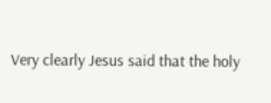Very clearly Jesus said that the holy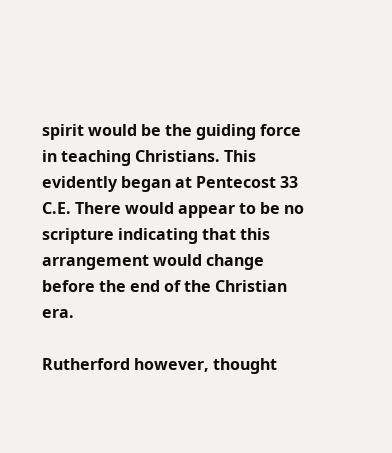spirit would be the guiding force in teaching Christians. This evidently began at Pentecost 33 C.E. There would appear to be no scripture indicating that this arrangement would change before the end of the Christian era.

Rutherford however, thought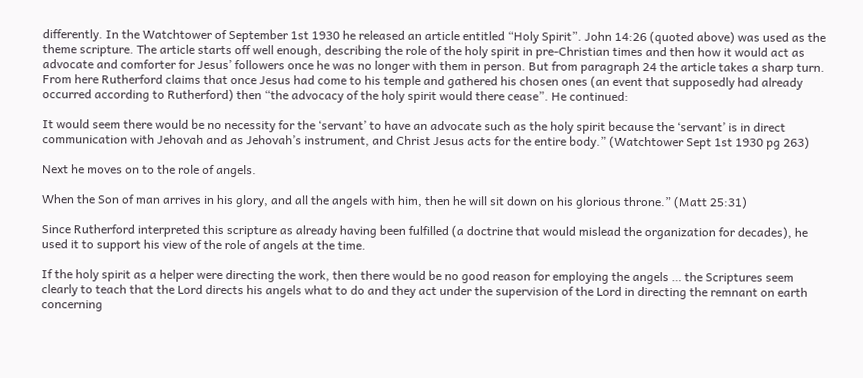differently. In the Watchtower of September 1st 1930 he released an article entitled “Holy Spirit”. John 14:26 (quoted above) was used as the theme scripture. The article starts off well enough, describing the role of the holy spirit in pre-Christian times and then how it would act as advocate and comforter for Jesus’ followers once he was no longer with them in person. But from paragraph 24 the article takes a sharp turn. From here Rutherford claims that once Jesus had come to his temple and gathered his chosen ones (an event that supposedly had already occurred according to Rutherford) then “the advocacy of the holy spirit would there cease”. He continued:

It would seem there would be no necessity for the ‘servant’ to have an advocate such as the holy spirit because the ‘servant’ is in direct communication with Jehovah and as Jehovah’s instrument, and Christ Jesus acts for the entire body.” (Watchtower Sept 1st 1930 pg 263)

Next he moves on to the role of angels.

When the Son of man arrives in his glory, and all the angels with him, then he will sit down on his glorious throne.” (Matt 25:31)

Since Rutherford interpreted this scripture as already having been fulfilled (a doctrine that would mislead the organization for decades), he used it to support his view of the role of angels at the time.

If the holy spirit as a helper were directing the work, then there would be no good reason for employing the angels … the Scriptures seem clearly to teach that the Lord directs his angels what to do and they act under the supervision of the Lord in directing the remnant on earth concerning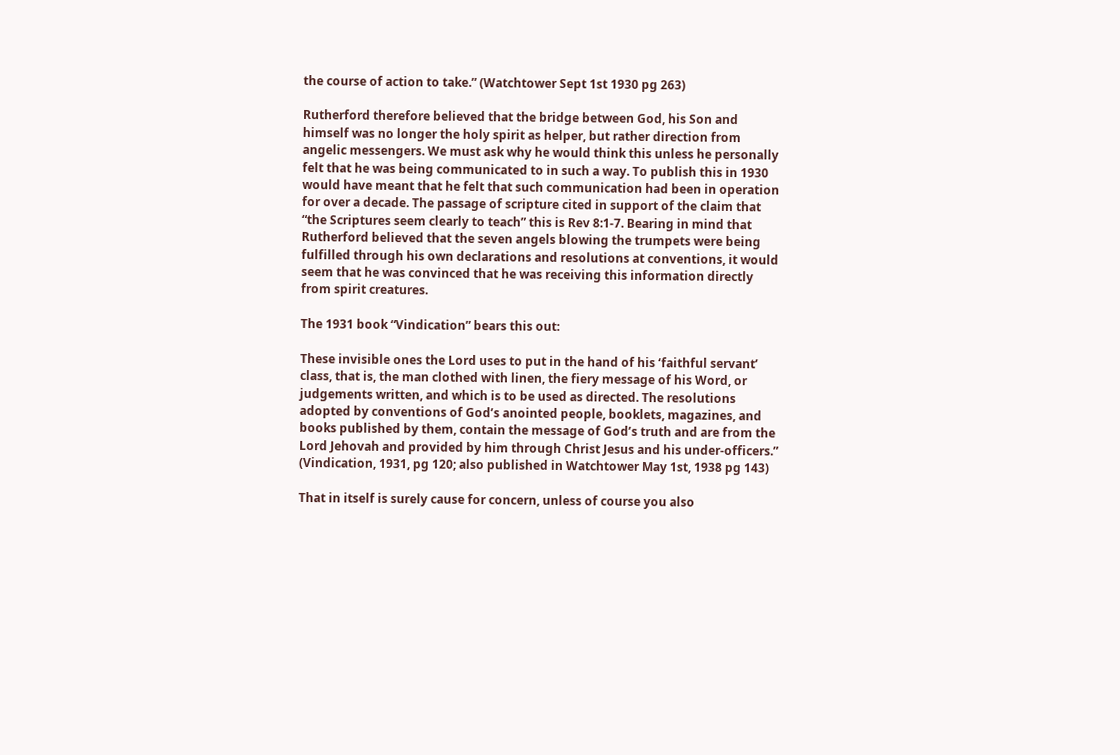the course of action to take.” (Watchtower Sept 1st 1930 pg 263)

Rutherford therefore believed that the bridge between God, his Son and himself was no longer the holy spirit as helper, but rather direction from angelic messengers. We must ask why he would think this unless he personally felt that he was being communicated to in such a way. To publish this in 1930 would have meant that he felt that such communication had been in operation for over a decade. The passage of scripture cited in support of the claim that “the Scriptures seem clearly to teach” this is Rev 8:1-7. Bearing in mind that Rutherford believed that the seven angels blowing the trumpets were being fulfilled through his own declarations and resolutions at conventions, it would seem that he was convinced that he was receiving this information directly from spirit creatures.

The 1931 book “Vindication” bears this out:

These invisible ones the Lord uses to put in the hand of his ‘faithful servant’ class, that is, the man clothed with linen, the fiery message of his Word, or judgements written, and which is to be used as directed. The resolutions adopted by conventions of God’s anointed people, booklets, magazines, and books published by them, contain the message of God’s truth and are from the Lord Jehovah and provided by him through Christ Jesus and his under-officers.” (Vindication, 1931, pg 120; also published in Watchtower May 1st, 1938 pg 143)

That in itself is surely cause for concern, unless of course you also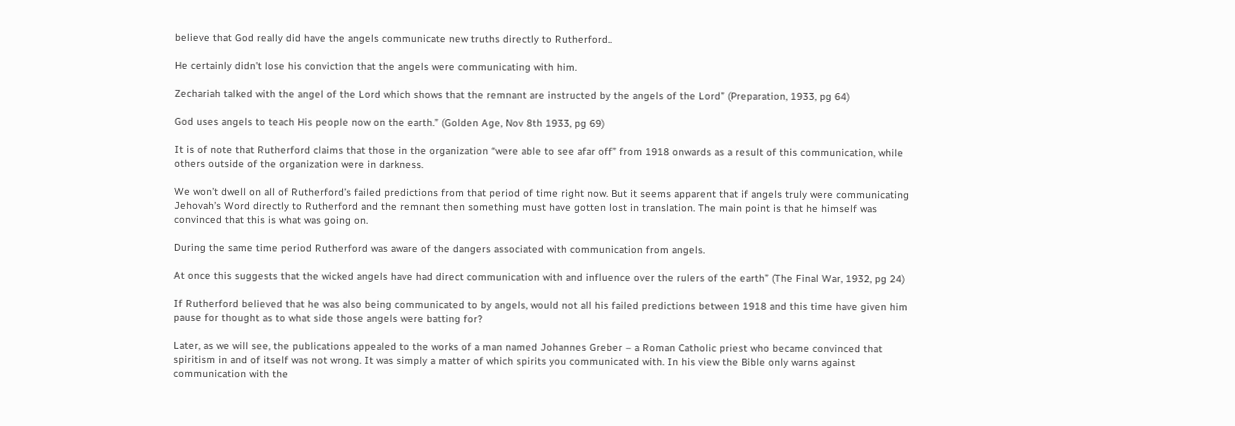believe that God really did have the angels communicate new truths directly to Rutherford..

He certainly didn’t lose his conviction that the angels were communicating with him.

Zechariah talked with the angel of the Lord which shows that the remnant are instructed by the angels of the Lord” (Preparation, 1933, pg 64)

God uses angels to teach His people now on the earth.” (Golden Age, Nov 8th 1933, pg 69)

It is of note that Rutherford claims that those in the organization “were able to see afar off” from 1918 onwards as a result of this communication, while others outside of the organization were in darkness.

We won’t dwell on all of Rutherford’s failed predictions from that period of time right now. But it seems apparent that if angels truly were communicating Jehovah’s Word directly to Rutherford and the remnant then something must have gotten lost in translation. The main point is that he himself was convinced that this is what was going on.

During the same time period Rutherford was aware of the dangers associated with communication from angels.

At once this suggests that the wicked angels have had direct communication with and influence over the rulers of the earth” (The Final War, 1932, pg 24)

If Rutherford believed that he was also being communicated to by angels, would not all his failed predictions between 1918 and this time have given him pause for thought as to what side those angels were batting for?

Later, as we will see, the publications appealed to the works of a man named Johannes Greber – a Roman Catholic priest who became convinced that spiritism in and of itself was not wrong. It was simply a matter of which spirits you communicated with. In his view the Bible only warns against communication with the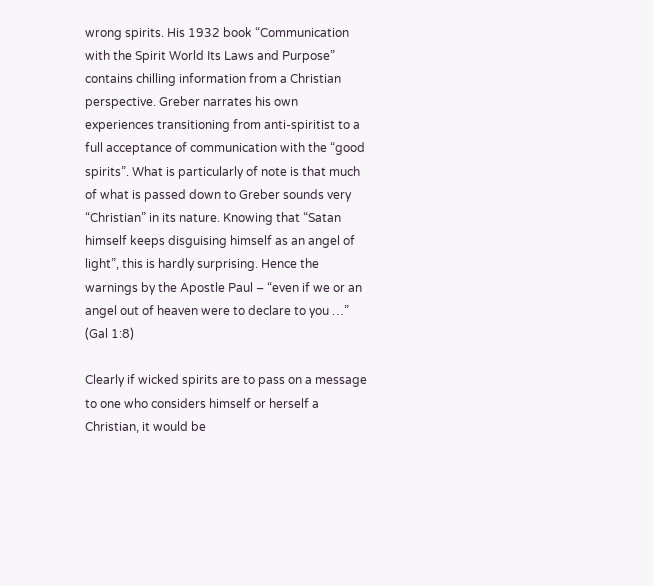wrong spirits. His 1932 book “Communication with the Spirit World Its Laws and Purpose” contains chilling information from a Christian perspective. Greber narrates his own experiences transitioning from anti-spiritist to a full acceptance of communication with the “good spirits”. What is particularly of note is that much of what is passed down to Greber sounds very “Christian” in its nature. Knowing that “Satan himself keeps disguising himself as an angel of light”, this is hardly surprising. Hence the warnings by the Apostle Paul – “even if we or an angel out of heaven were to declare to you …” (Gal 1:8)

Clearly if wicked spirits are to pass on a message to one who considers himself or herself a Christian, it would be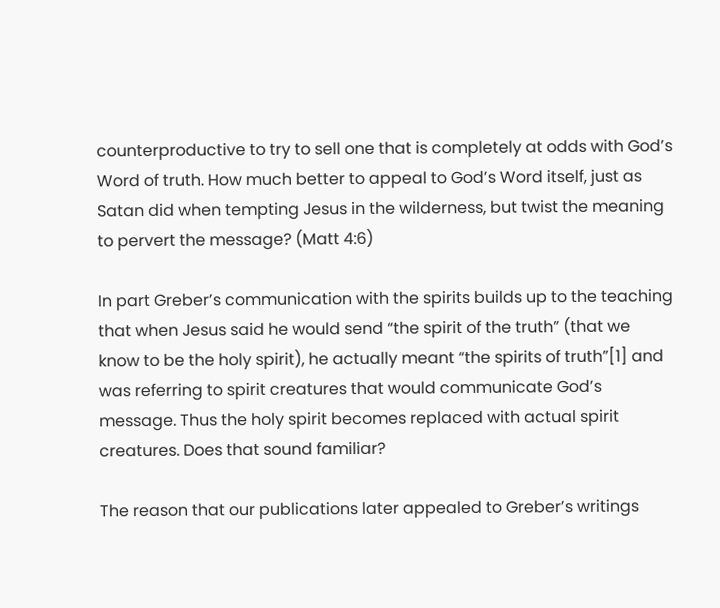counterproductive to try to sell one that is completely at odds with God’s Word of truth. How much better to appeal to God’s Word itself, just as Satan did when tempting Jesus in the wilderness, but twist the meaning to pervert the message? (Matt 4:6)

In part Greber’s communication with the spirits builds up to the teaching that when Jesus said he would send “the spirit of the truth” (that we know to be the holy spirit), he actually meant “the spirits of truth”[1] and was referring to spirit creatures that would communicate God’s message. Thus the holy spirit becomes replaced with actual spirit creatures. Does that sound familiar?

The reason that our publications later appealed to Greber’s writings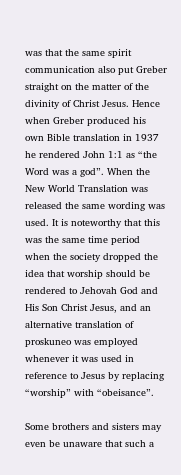was that the same spirit communication also put Greber straight on the matter of the divinity of Christ Jesus. Hence when Greber produced his own Bible translation in 1937 he rendered John 1:1 as “the Word was a god”. When the New World Translation was released the same wording was used. It is noteworthy that this was the same time period when the society dropped the idea that worship should be rendered to Jehovah God and His Son Christ Jesus, and an alternative translation of proskuneo was employed whenever it was used in reference to Jesus by replacing “worship” with “obeisance”.

Some brothers and sisters may even be unaware that such a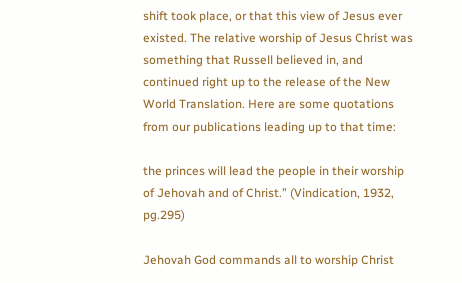shift took place, or that this view of Jesus ever existed. The relative worship of Jesus Christ was something that Russell believed in, and continued right up to the release of the New World Translation. Here are some quotations from our publications leading up to that time:

the princes will lead the people in their worship of Jehovah and of Christ.” (Vindication, 1932, pg.295)

Jehovah God commands all to worship Christ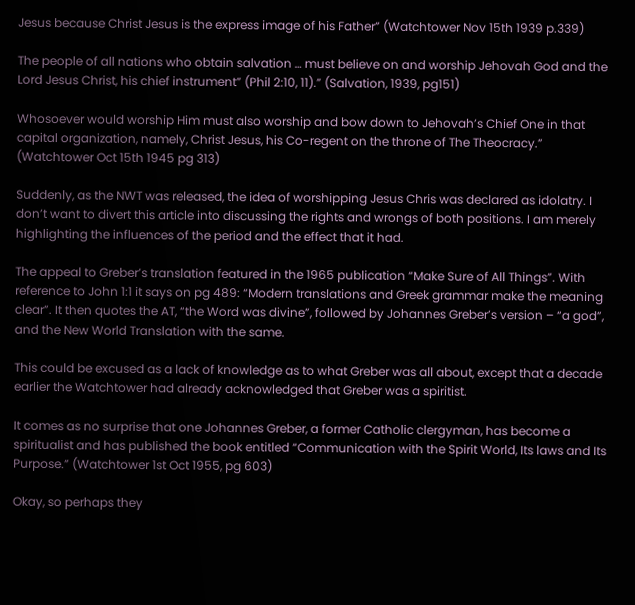Jesus because Christ Jesus is the express image of his Father” (Watchtower Nov 15th 1939 p.339)

The people of all nations who obtain salvation … must believe on and worship Jehovah God and the Lord Jesus Christ, his chief instrument” (Phil 2:10, 11).” (Salvation, 1939, pg151)

Whosoever would worship Him must also worship and bow down to Jehovah’s Chief One in that capital organization, namely, Christ Jesus, his Co-regent on the throne of The Theocracy.” (Watchtower Oct 15th 1945 pg 313)

Suddenly, as the NWT was released, the idea of worshipping Jesus Chris was declared as idolatry. I don’t want to divert this article into discussing the rights and wrongs of both positions. I am merely highlighting the influences of the period and the effect that it had.

The appeal to Greber’s translation featured in the 1965 publication “Make Sure of All Things”. With reference to John 1:1 it says on pg 489: “Modern translations and Greek grammar make the meaning clear”. It then quotes the AT, “the Word was divine”, followed by Johannes Greber’s version – “a god”, and the New World Translation with the same.

This could be excused as a lack of knowledge as to what Greber was all about, except that a decade earlier the Watchtower had already acknowledged that Greber was a spiritist.

It comes as no surprise that one Johannes Greber, a former Catholic clergyman, has become a spiritualist and has published the book entitled “Communication with the Spirit World, Its laws and Its Purpose.” (Watchtower 1st Oct 1955, pg 603)

Okay, so perhaps they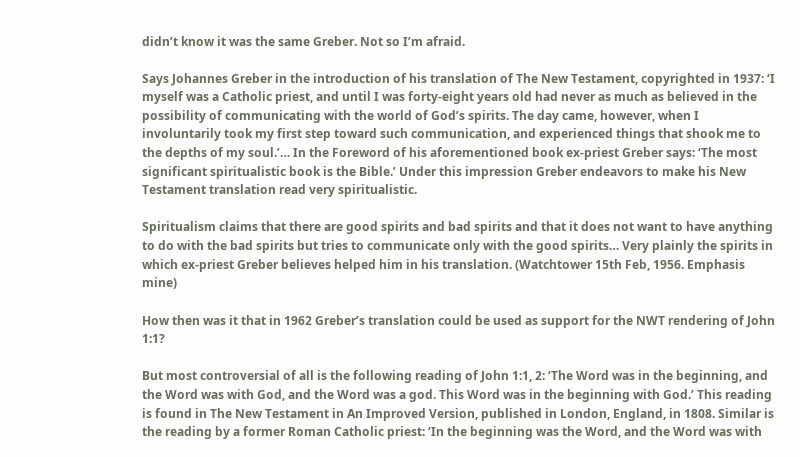didn’t know it was the same Greber. Not so I’m afraid.

Says Johannes Greber in the introduction of his translation of The New Testament, copyrighted in 1937: ‘I myself was a Catholic priest, and until I was forty-eight years old had never as much as believed in the possibility of communicating with the world of God’s spirits. The day came, however, when I involuntarily took my first step toward such communication, and experienced things that shook me to the depths of my soul.’… In the Foreword of his aforementioned book ex-priest Greber says: ‘The most significant spiritualistic book is the Bible.’ Under this impression Greber endeavors to make his New Testament translation read very spiritualistic.

Spiritualism claims that there are good spirits and bad spirits and that it does not want to have anything to do with the bad spirits but tries to communicate only with the good spirits… Very plainly the spirits in which ex-priest Greber believes helped him in his translation. (Watchtower 15th Feb, 1956. Emphasis mine)

How then was it that in 1962 Greber’s translation could be used as support for the NWT rendering of John 1:1?

But most controversial of all is the following reading of John 1:1, 2: ‘The Word was in the beginning, and the Word was with God, and the Word was a god. This Word was in the beginning with God.’ This reading is found in The New Testament in An Improved Version, published in London, England, in 1808. Similar is the reading by a former Roman Catholic priest: ‘In the beginning was the Word, and the Word was with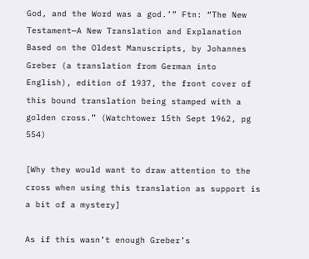God, and the Word was a god.’” Ftn: “The New Testament—A New Translation and Explanation Based on the Oldest Manuscripts, by Johannes Greber (a translation from German into English), edition of 1937, the front cover of this bound translation being stamped with a golden cross.” (Watchtower 15th Sept 1962, pg 554)

[Why they would want to draw attention to the cross when using this translation as support is a bit of a mystery]

As if this wasn’t enough Greber’s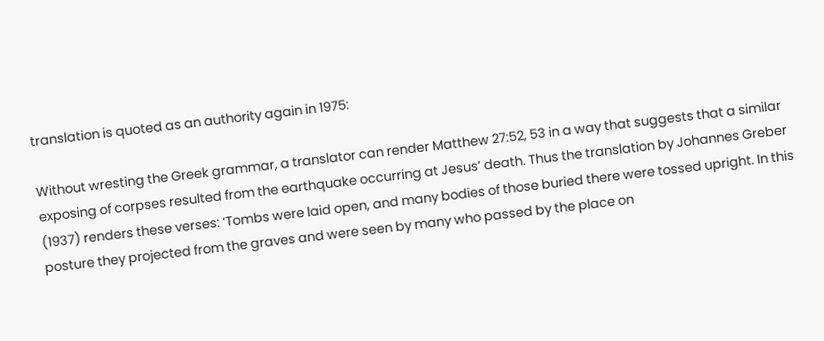translation is quoted as an authority again in 1975:

Without wresting the Greek grammar, a translator can render Matthew 27:52, 53 in a way that suggests that a similar exposing of corpses resulted from the earthquake occurring at Jesus’ death. Thus the translation by Johannes Greber (1937) renders these verses: ‘Tombs were laid open, and many bodies of those buried there were tossed upright. In this posture they projected from the graves and were seen by many who passed by the place on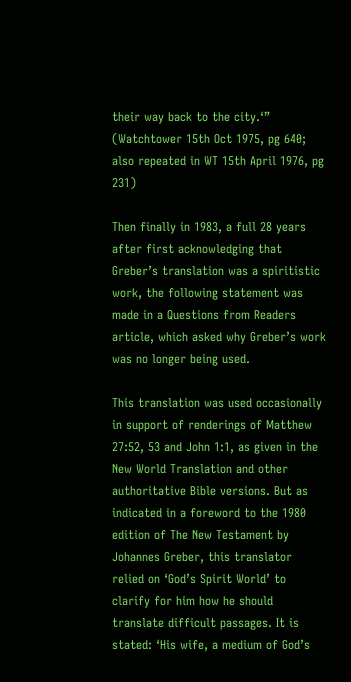their way back to the city.‘” (Watchtower 15th Oct 1975, pg 640; also repeated in WT 15th April 1976, pg 231)

Then finally in 1983, a full 28 years after first acknowledging that Greber’s translation was a spiritistic work, the following statement was made in a Questions from Readers article, which asked why Greber’s work was no longer being used.

This translation was used occasionally in support of renderings of Matthew 27:52, 53 and John 1:1, as given in the New World Translation and other authoritative Bible versions. But as indicated in a foreword to the 1980 edition of The New Testament by Johannes Greber, this translator relied on ‘God’s Spirit World’ to clarify for him how he should translate difficult passages. It is stated: ‘His wife, a medium of God’s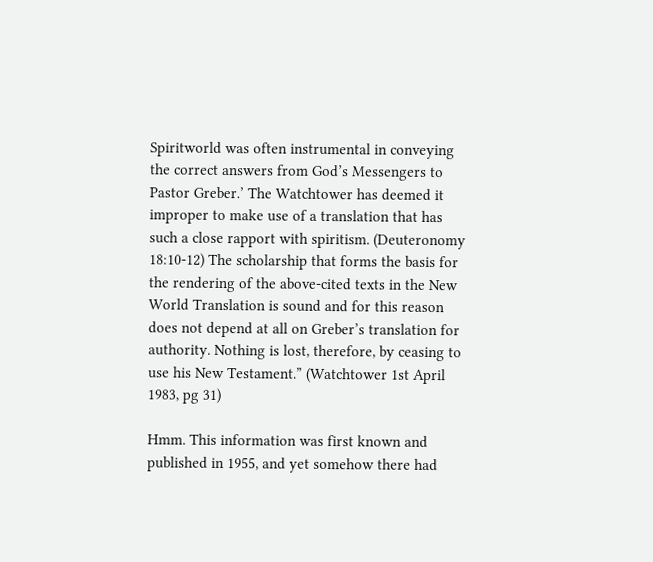Spiritworld was often instrumental in conveying the correct answers from God’s Messengers to Pastor Greber.’ The Watchtower has deemed it improper to make use of a translation that has such a close rapport with spiritism. (Deuteronomy 18:10-12) The scholarship that forms the basis for the rendering of the above-cited texts in the New World Translation is sound and for this reason does not depend at all on Greber’s translation for authority. Nothing is lost, therefore, by ceasing to use his New Testament.” (Watchtower 1st April 1983, pg 31)

Hmm. This information was first known and published in 1955, and yet somehow there had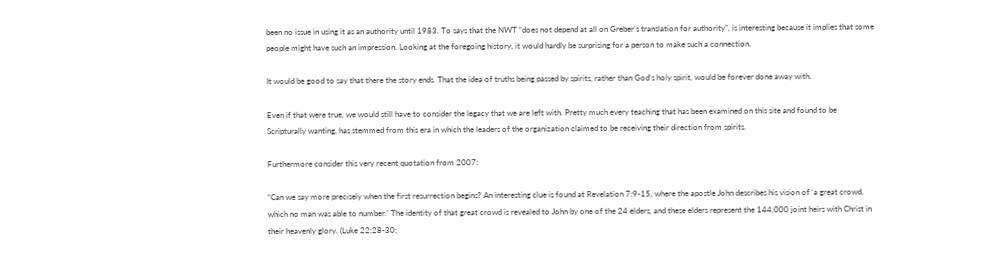been no issue in using it as an authority until 1983. To says that the NWT “does not depend at all on Greber’s translation for authority”, is interesting because it implies that some people might have such an impression. Looking at the foregoing history, it would hardly be surprising for a person to make such a connection.

It would be good to say that there the story ends. That the idea of truths being passed by spirits, rather than God’s holy spirit, would be forever done away with.

Even if that were true, we would still have to consider the legacy that we are left with. Pretty much every teaching that has been examined on this site and found to be Scripturally wanting, has stemmed from this era in which the leaders of the organization claimed to be receiving their direction from spirits.

Furthermore consider this very recent quotation from 2007:

“Can we say more precisely when the first resurrection begins? An interesting clue is found at Revelation 7:9-15, where the apostle John describes his vision of ‘a great crowd, which no man was able to number.’ The identity of that great crowd is revealed to John by one of the 24 elders, and these elders represent the 144,000 joint heirs with Christ in their heavenly glory. (Luke 22:28-30;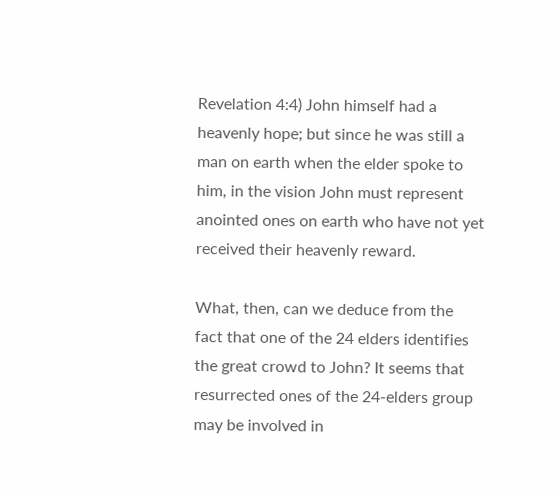Revelation 4:4) John himself had a heavenly hope; but since he was still a man on earth when the elder spoke to him, in the vision John must represent anointed ones on earth who have not yet received their heavenly reward.

What, then, can we deduce from the fact that one of the 24 elders identifies the great crowd to John? It seems that resurrected ones of the 24-elders group may be involved in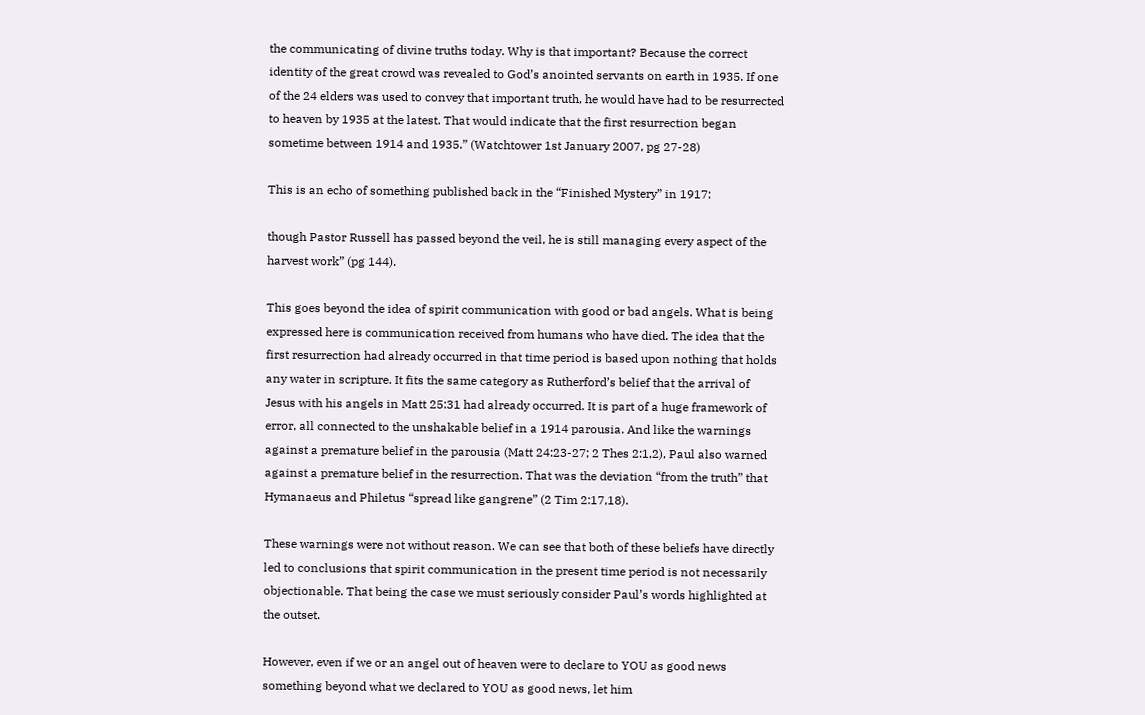the communicating of divine truths today. Why is that important? Because the correct identity of the great crowd was revealed to God’s anointed servants on earth in 1935. If one of the 24 elders was used to convey that important truth, he would have had to be resurrected to heaven by 1935 at the latest. That would indicate that the first resurrection began sometime between 1914 and 1935.” (Watchtower 1st January 2007, pg 27-28)

This is an echo of something published back in the “Finished Mystery” in 1917:

though Pastor Russell has passed beyond the veil, he is still managing every aspect of the harvest work” (pg 144).

This goes beyond the idea of spirit communication with good or bad angels. What is being expressed here is communication received from humans who have died. The idea that the first resurrection had already occurred in that time period is based upon nothing that holds any water in scripture. It fits the same category as Rutherford’s belief that the arrival of Jesus with his angels in Matt 25:31 had already occurred. It is part of a huge framework of error, all connected to the unshakable belief in a 1914 parousia. And like the warnings against a premature belief in the parousia (Matt 24:23-27; 2 Thes 2:1,2), Paul also warned against a premature belief in the resurrection. That was the deviation “from the truth” that Hymanaeus and Philetus “spread like gangrene” (2 Tim 2:17,18).

These warnings were not without reason. We can see that both of these beliefs have directly led to conclusions that spirit communication in the present time period is not necessarily objectionable. That being the case we must seriously consider Paul’s words highlighted at the outset.

However, even if we or an angel out of heaven were to declare to YOU as good news something beyond what we declared to YOU as good news, let him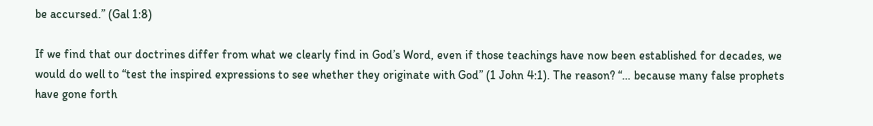be accursed.” (Gal 1:8)

If we find that our doctrines differ from what we clearly find in God’s Word, even if those teachings have now been established for decades, we would do well to “test the inspired expressions to see whether they originate with God” (1 John 4:1). The reason? “… because many false prophets have gone forth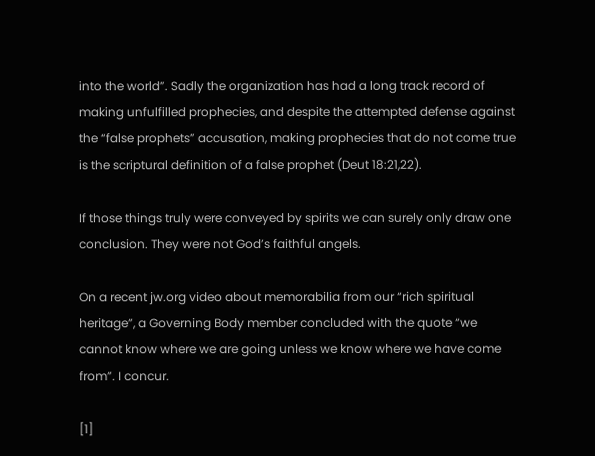into the world”. Sadly the organization has had a long track record of making unfulfilled prophecies, and despite the attempted defense against the “false prophets” accusation, making prophecies that do not come true is the scriptural definition of a false prophet (Deut 18:21,22).

If those things truly were conveyed by spirits we can surely only draw one conclusion. They were not God’s faithful angels.

On a recent jw.org video about memorabilia from our “rich spiritual heritage”, a Governing Body member concluded with the quote “we cannot know where we are going unless we know where we have come from”. I concur.

[1]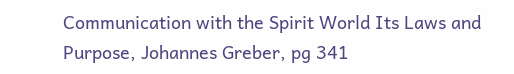Communication with the Spirit World Its Laws and Purpose, Johannes Greber, pg 341